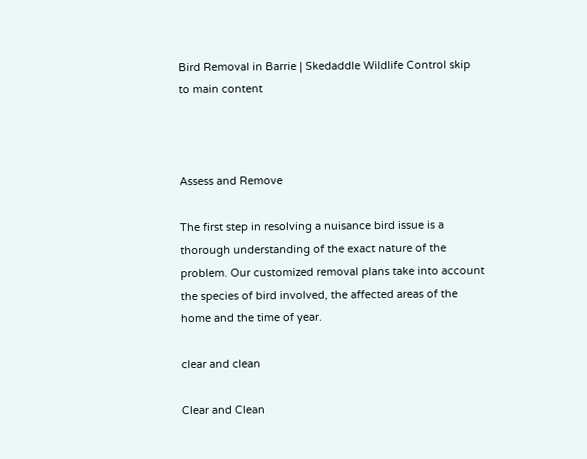Bird Removal in Barrie | Skedaddle Wildlife Control skip to main content



Assess and Remove

The first step in resolving a nuisance bird issue is a thorough understanding of the exact nature of the problem. Our customized removal plans take into account the species of bird involved, the affected areas of the home and the time of year.

clear and clean

Clear and Clean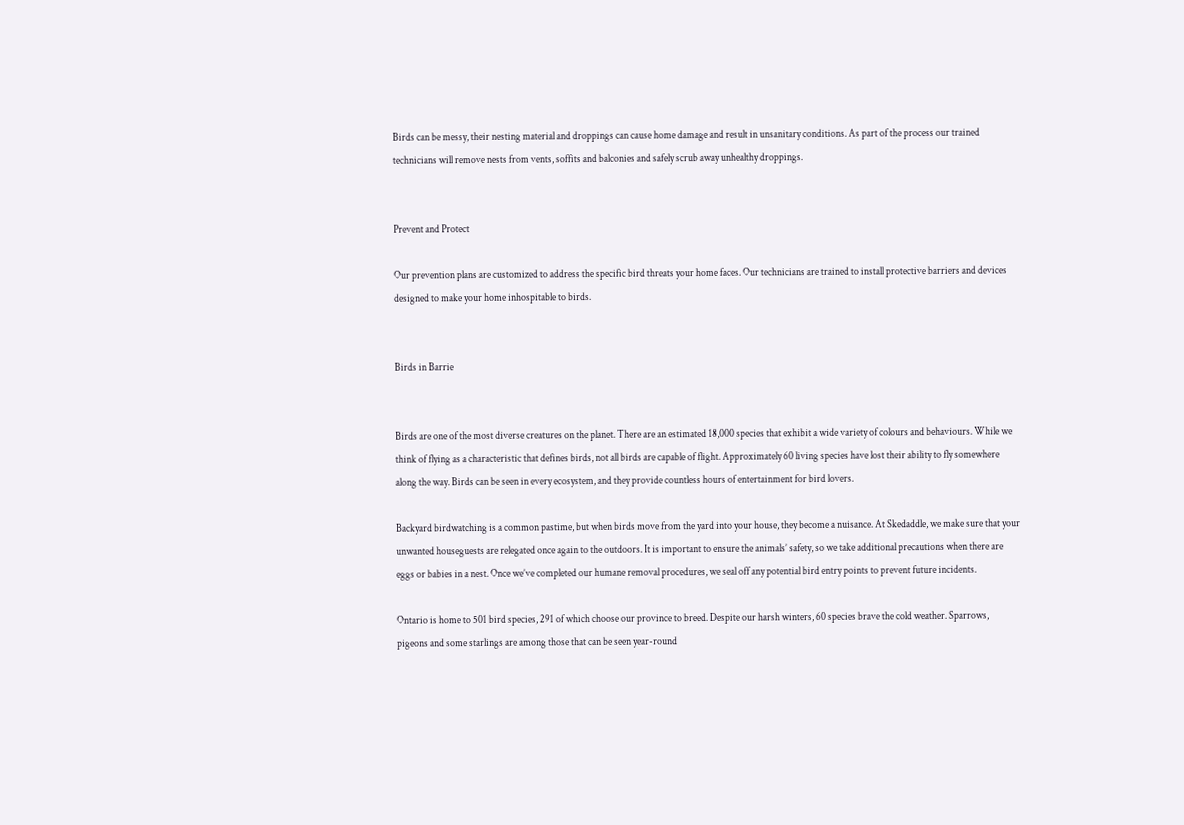Birds can be messy, their nesting material and droppings can cause home damage and result in unsanitary conditions. As part of the process our trained technicians will remove nests from vents, soffits and balconies and safely scrub away unhealthy droppings.


Prevent and Protect

Our prevention plans are customized to address the specific bird threats your home faces. Our technicians are trained to install protective barriers and devices designed to make your home inhospitable to birds.


Birds in Barrie


Birds are one of the most diverse creatures on the planet. There are an estimated 18,000 species that exhibit a wide variety of colours and behaviours. While we think of flying as a characteristic that defines birds, not all birds are capable of flight. Approximately 60 living species have lost their ability to fly somewhere along the way. Birds can be seen in every ecosystem, and they provide countless hours of entertainment for bird lovers.

Backyard birdwatching is a common pastime, but when birds move from the yard into your house, they become a nuisance. At Skedaddle, we make sure that your unwanted houseguests are relegated once again to the outdoors. It is important to ensure the animals’ safety, so we take additional precautions when there are eggs or babies in a nest. Once we’ve completed our humane removal procedures, we seal off any potential bird entry points to prevent future incidents.

Ontario is home to 501 bird species, 291 of which choose our province to breed. Despite our harsh winters, 60 species brave the cold weather. Sparrows, pigeons and some starlings are among those that can be seen year-round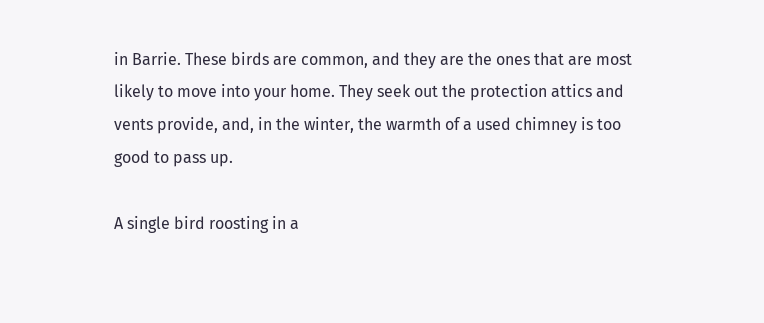in Barrie. These birds are common, and they are the ones that are most likely to move into your home. They seek out the protection attics and vents provide, and, in the winter, the warmth of a used chimney is too good to pass up.

A single bird roosting in a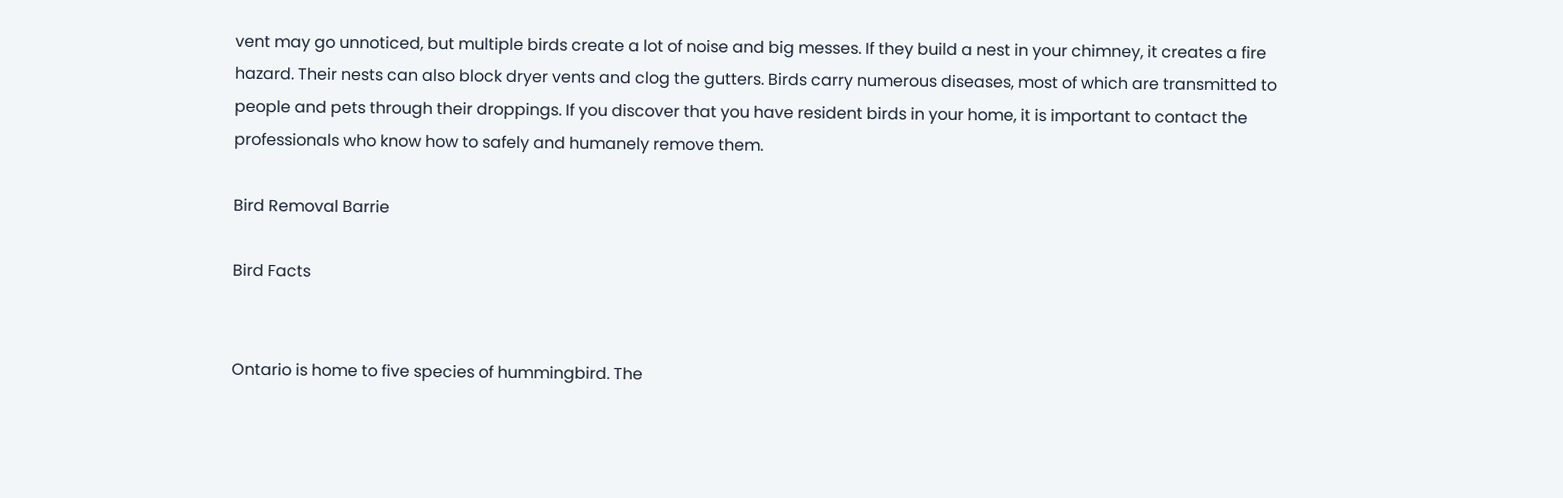vent may go unnoticed, but multiple birds create a lot of noise and big messes. If they build a nest in your chimney, it creates a fire hazard. Their nests can also block dryer vents and clog the gutters. Birds carry numerous diseases, most of which are transmitted to people and pets through their droppings. If you discover that you have resident birds in your home, it is important to contact the professionals who know how to safely and humanely remove them.

Bird Removal Barrie

Bird Facts


Ontario is home to five species of hummingbird. The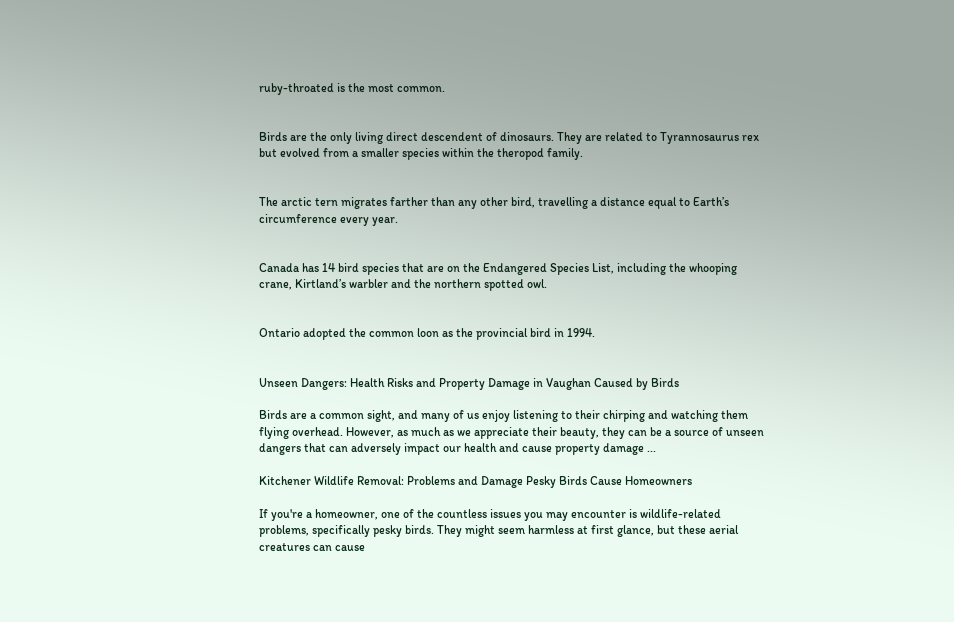ruby-throated is the most common.


Birds are the only living direct descendent of dinosaurs. They are related to Tyrannosaurus rex but evolved from a smaller species within the theropod family.


The arctic tern migrates farther than any other bird, travelling a distance equal to Earth’s circumference every year.


Canada has 14 bird species that are on the Endangered Species List, including the whooping crane, Kirtland’s warbler and the northern spotted owl.


Ontario adopted the common loon as the provincial bird in 1994.


Unseen Dangers: Health Risks and Property Damage in Vaughan Caused by Birds

Birds are a common sight, and many of us enjoy listening to their chirping and watching them flying overhead. However, as much as we appreciate their beauty, they can be a source of unseen dangers that can adversely impact our health and cause property damage ...

Kitchener Wildlife Removal: Problems and Damage Pesky Birds Cause Homeowners

If you're a homeowner, one of the countless issues you may encounter is wildlife-related problems, specifically pesky birds. They might seem harmless at first glance, but these aerial creatures can cause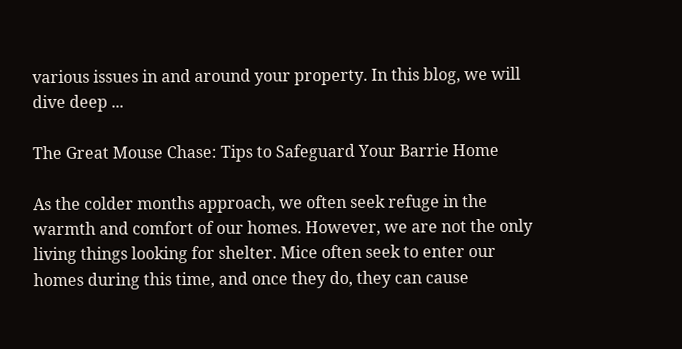various issues in and around your property. In this blog, we will dive deep ...

The Great Mouse Chase: Tips to Safeguard Your Barrie Home

As the colder months approach, we often seek refuge in the warmth and comfort of our homes. However, we are not the only living things looking for shelter. Mice often seek to enter our homes during this time, and once they do, they can cause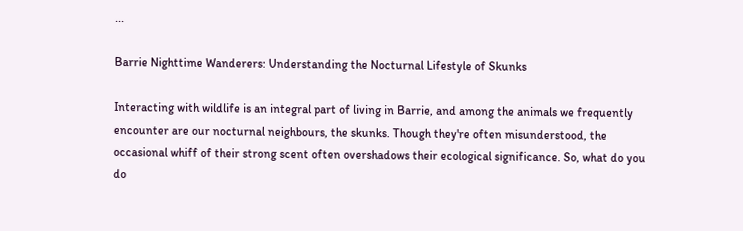...

Barrie Nighttime Wanderers: Understanding the Nocturnal Lifestyle of Skunks

Interacting with wildlife is an integral part of living in Barrie, and among the animals we frequently encounter are our nocturnal neighbours, the skunks. Though they're often misunderstood, the occasional whiff of their strong scent often overshadows their ecological significance. So, what do you do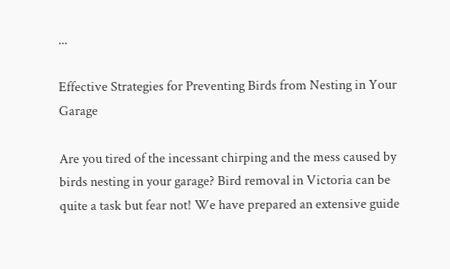...

Effective Strategies for Preventing Birds from Nesting in Your Garage

Are you tired of the incessant chirping and the mess caused by birds nesting in your garage? Bird removal in Victoria can be quite a task but fear not! We have prepared an extensive guide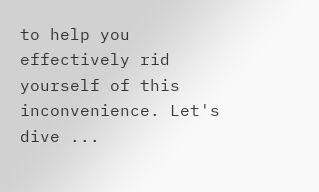to help you effectively rid yourself of this inconvenience. Let's dive ...